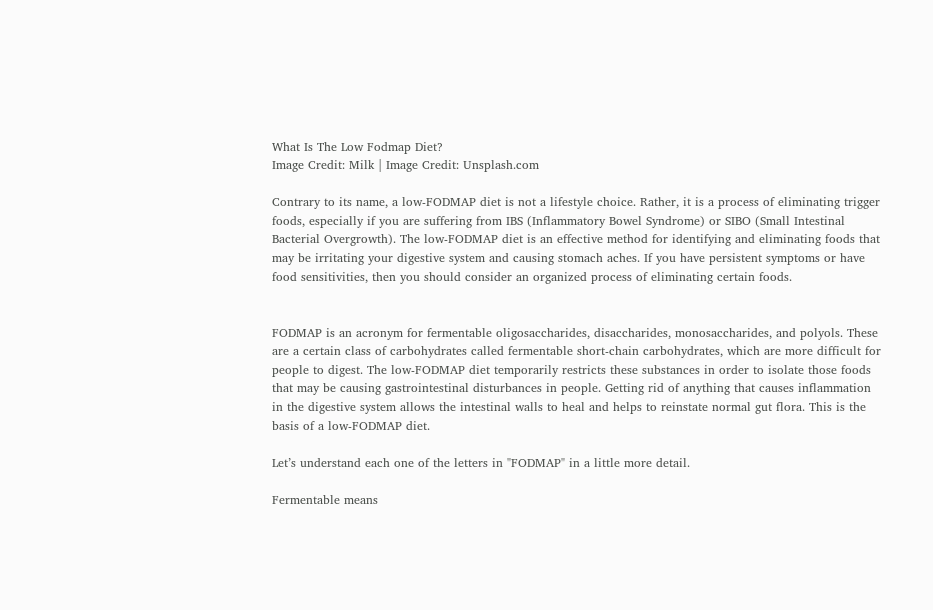What Is The Low Fodmap Diet?
Image Credit: Milk | Image Credit: Unsplash.com

Contrary to its name, a low-FODMAP diet is not a lifestyle choice. Rather, it is a process of eliminating trigger foods, especially if you are suffering from IBS (Inflammatory Bowel Syndrome) or SIBO (Small Intestinal Bacterial Overgrowth). The low-FODMAP diet is an effective method for identifying and eliminating foods that may be irritating your digestive system and causing stomach aches. If you have persistent symptoms or have food sensitivities, then you should consider an organized process of eliminating certain foods.


FODMAP is an acronym for fermentable oligosaccharides, disaccharides, monosaccharides, and polyols. These are a certain class of carbohydrates called fermentable short-chain carbohydrates, which are more difficult for people to digest. The low-FODMAP diet temporarily restricts these substances in order to isolate those foods that may be causing gastrointestinal disturbances in people. Getting rid of anything that causes inflammation in the digestive system allows the intestinal walls to heal and helps to reinstate normal gut flora. This is the basis of a low-FODMAP diet.

Let’s understand each one of the letters in "FODMAP" in a little more detail.

Fermentable means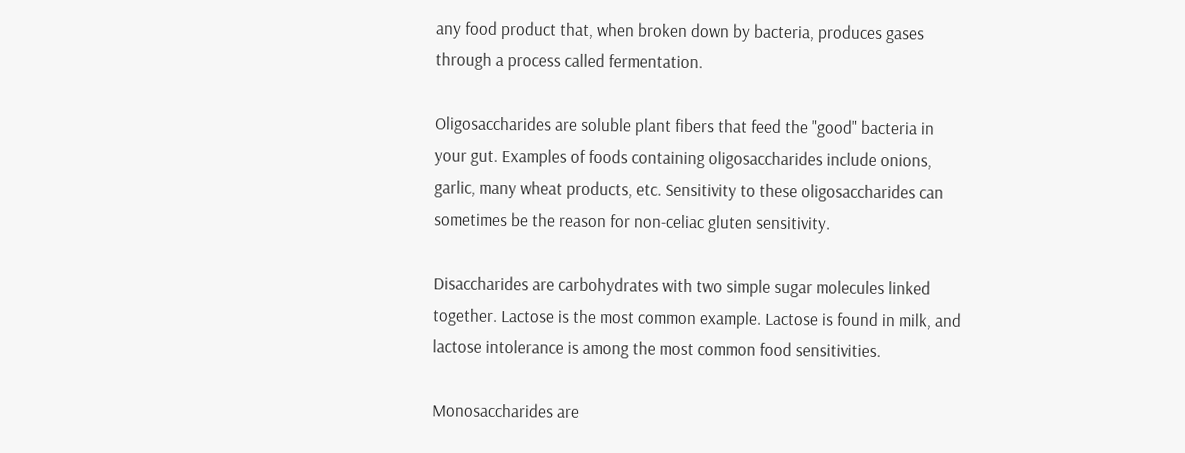any food product that, when broken down by bacteria, produces gases through a process called fermentation.

Oligosaccharides are soluble plant fibers that feed the "good" bacteria in your gut. Examples of foods containing oligosaccharides include onions, garlic, many wheat products, etc. Sensitivity to these oligosaccharides can sometimes be the reason for non-celiac gluten sensitivity.

Disaccharides are carbohydrates with two simple sugar molecules linked together. Lactose is the most common example. Lactose is found in milk, and lactose intolerance is among the most common food sensitivities.

Monosaccharides are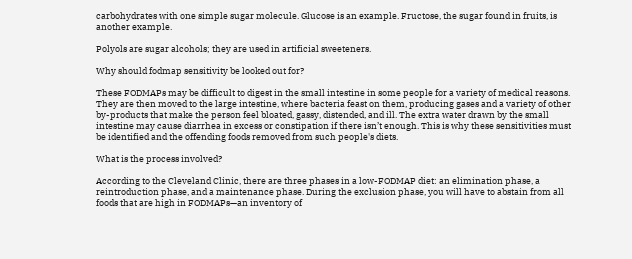carbohydrates with one simple sugar molecule. Glucose is an example. Fructose, the sugar found in fruits, is another example.

Polyols are sugar alcohols; they are used in artificial sweeteners.

Why should fodmap sensitivity be looked out for?

These FODMAPs may be difficult to digest in the small intestine in some people for a variety of medical reasons. They are then moved to the large intestine, where bacteria feast on them, producing gases and a variety of other by-products that make the person feel bloated, gassy, distended, and ill. The extra water drawn by the small intestine may cause diarrhea in excess or constipation if there isn’t enough. This is why these sensitivities must be identified and the offending foods removed from such people's diets.

What is the process involved?

According to the Cleveland Clinic, there are three phases in a low-FODMAP diet: an elimination phase, a reintroduction phase, and a maintenance phase. During the exclusion phase, you will have to abstain from all foods that are high in FODMAPs—an inventory of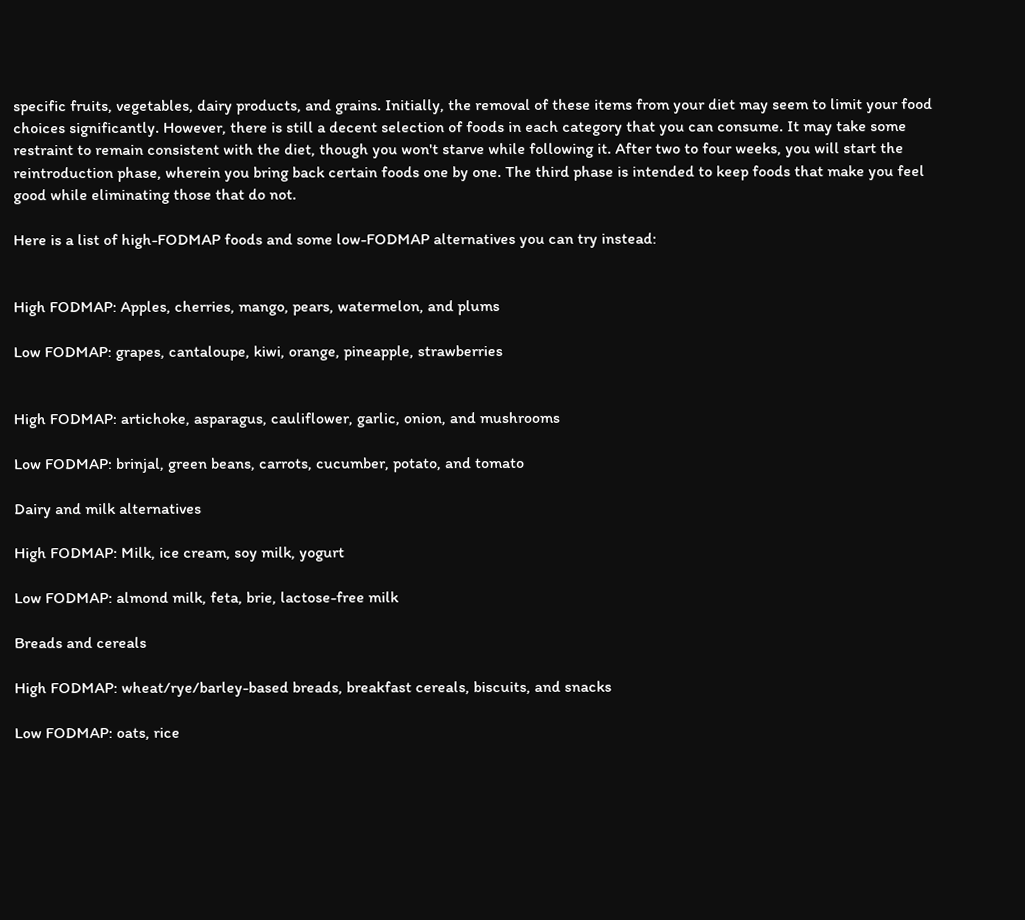specific fruits, vegetables, dairy products, and grains. Initially, the removal of these items from your diet may seem to limit your food choices significantly. However, there is still a decent selection of foods in each category that you can consume. It may take some restraint to remain consistent with the diet, though you won't starve while following it. After two to four weeks, you will start the reintroduction phase, wherein you bring back certain foods one by one. The third phase is intended to keep foods that make you feel good while eliminating those that do not.

Here is a list of high-FODMAP foods and some low-FODMAP alternatives you can try instead:


High FODMAP: Apples, cherries, mango, pears, watermelon, and plums

Low FODMAP: grapes, cantaloupe, kiwi, orange, pineapple, strawberries


High FODMAP: artichoke, asparagus, cauliflower, garlic, onion, and mushrooms

Low FODMAP: brinjal, green beans, carrots, cucumber, potato, and tomato

Dairy and milk alternatives

High FODMAP: Milk, ice cream, soy milk, yogurt

Low FODMAP: almond milk, feta, brie, lactose-free milk

Breads and cereals

High FODMAP: wheat/rye/barley-based breads, breakfast cereals, biscuits, and snacks

Low FODMAP: oats, rice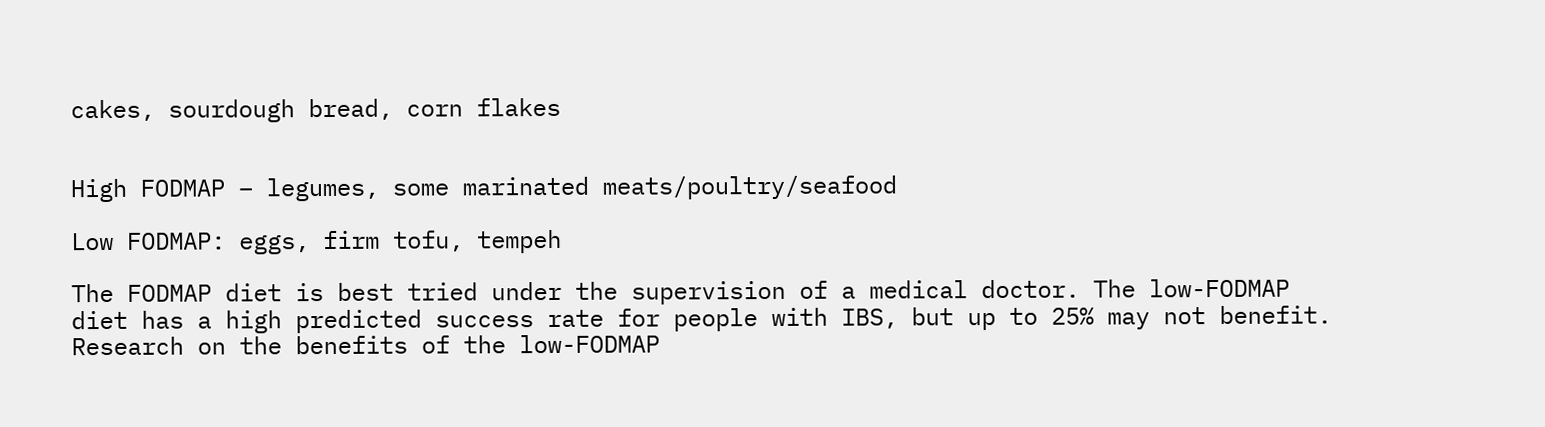cakes, sourdough bread, corn flakes


High FODMAP – legumes, some marinated meats/poultry/seafood

Low FODMAP: eggs, firm tofu, tempeh

The FODMAP diet is best tried under the supervision of a medical doctor. The low-FODMAP diet has a high predicted success rate for people with IBS, but up to 25% may not benefit. Research on the benefits of the low-FODMAP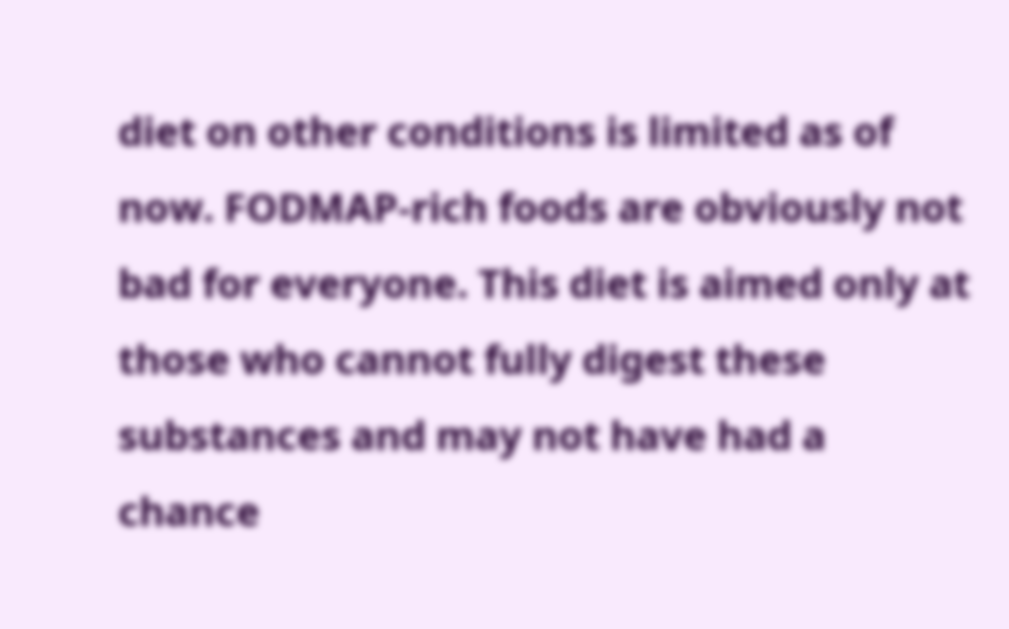diet on other conditions is limited as of now. FODMAP-rich foods are obviously not bad for everyone. This diet is aimed only at those who cannot fully digest these substances and may not have had a chance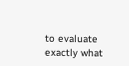to evaluate exactly what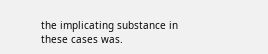the implicating substance in these cases was.